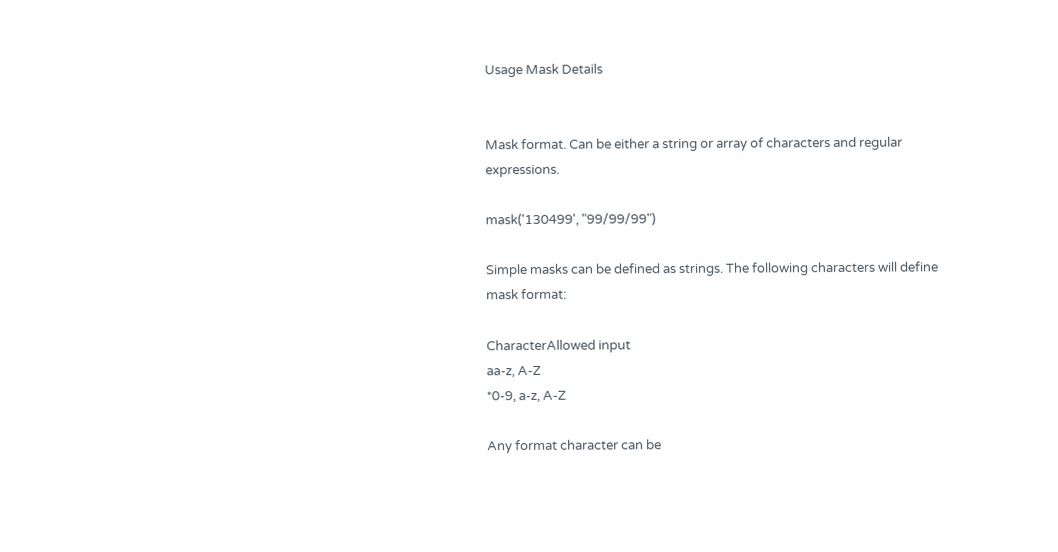Usage Mask Details


Mask format. Can be either a string or array of characters and regular expressions.

mask('130499', "99/99/99")

Simple masks can be defined as strings. The following characters will define mask format:

CharacterAllowed input
aa-z, A-Z
*0-9, a-z, A-Z

Any format character can be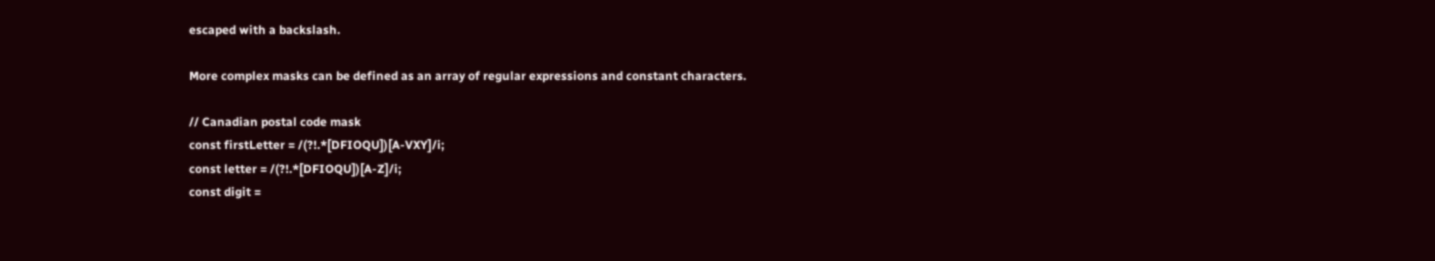escaped with a backslash.

More complex masks can be defined as an array of regular expressions and constant characters.

// Canadian postal code mask
const firstLetter = /(?!.*[DFIOQU])[A-VXY]/i;
const letter = /(?!.*[DFIOQU])[A-Z]/i;
const digit =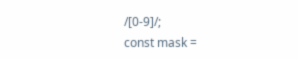/[0-9]/;
const mask =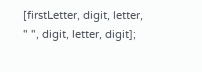[firstLetter, digit, letter, " ", digit, letter, digit];